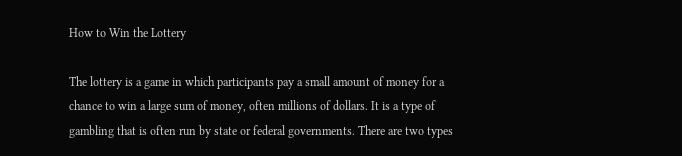How to Win the Lottery

The lottery is a game in which participants pay a small amount of money for a chance to win a large sum of money, often millions of dollars. It is a type of gambling that is often run by state or federal governments. There are two types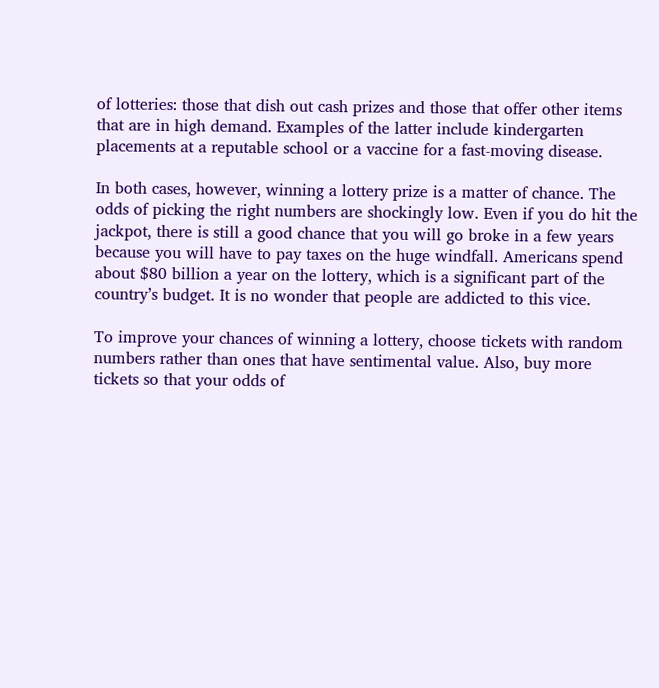of lotteries: those that dish out cash prizes and those that offer other items that are in high demand. Examples of the latter include kindergarten placements at a reputable school or a vaccine for a fast-moving disease.

In both cases, however, winning a lottery prize is a matter of chance. The odds of picking the right numbers are shockingly low. Even if you do hit the jackpot, there is still a good chance that you will go broke in a few years because you will have to pay taxes on the huge windfall. Americans spend about $80 billion a year on the lottery, which is a significant part of the country’s budget. It is no wonder that people are addicted to this vice.

To improve your chances of winning a lottery, choose tickets with random numbers rather than ones that have sentimental value. Also, buy more tickets so that your odds of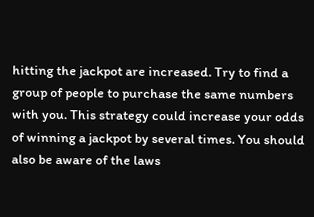hitting the jackpot are increased. Try to find a group of people to purchase the same numbers with you. This strategy could increase your odds of winning a jackpot by several times. You should also be aware of the laws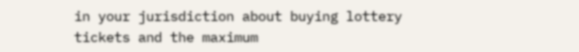in your jurisdiction about buying lottery tickets and the maximum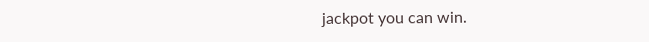jackpot you can win.